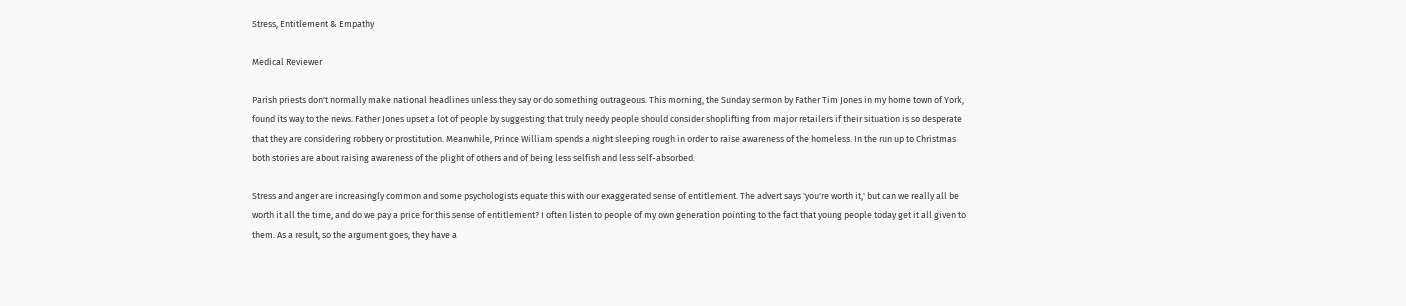Stress, Entitlement & Empathy

Medical Reviewer

Parish priests don't normally make national headlines unless they say or do something outrageous. This morning, the Sunday sermon by Father Tim Jones in my home town of York, found its way to the news. Father Jones upset a lot of people by suggesting that truly needy people should consider shoplifting from major retailers if their situation is so desperate that they are considering robbery or prostitution. Meanwhile, Prince William spends a night sleeping rough in order to raise awareness of the homeless. In the run up to Christmas both stories are about raising awareness of the plight of others and of being less selfish and less self-absorbed.

Stress and anger are increasingly common and some psychologists equate this with our exaggerated sense of entitlement. The advert says 'you're worth it,' but can we really all be worth it all the time, and do we pay a price for this sense of entitlement? I often listen to people of my own generation pointing to the fact that young people today get it all given to them. As a result, so the argument goes, they have a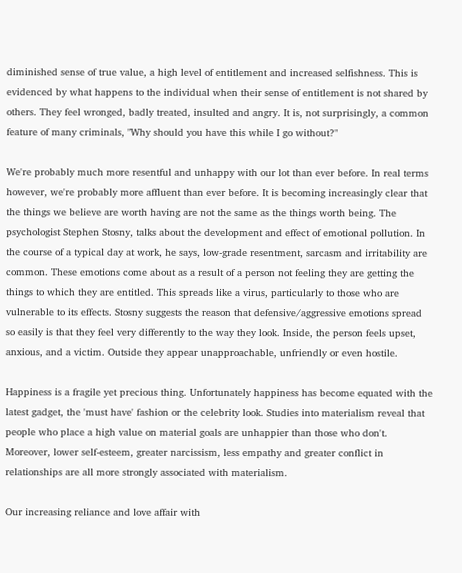diminished sense of true value, a high level of entitlement and increased selfishness. This is evidenced by what happens to the individual when their sense of entitlement is not shared by others. They feel wronged, badly treated, insulted and angry. It is, not surprisingly, a common feature of many criminals, "Why should you have this while I go without?"

We're probably much more resentful and unhappy with our lot than ever before. In real terms however, we're probably more affluent than ever before. It is becoming increasingly clear that the things we believe are worth having are not the same as the things worth being. The psychologist Stephen Stosny, talks about the development and effect of emotional pollution. In the course of a typical day at work, he says, low-grade resentment, sarcasm and irritability are common. These emotions come about as a result of a person not feeling they are getting the things to which they are entitled. This spreads like a virus, particularly to those who are vulnerable to its effects. Stosny suggests the reason that defensive/aggressive emotions spread so easily is that they feel very differently to the way they look. Inside, the person feels upset, anxious, and a victim. Outside they appear unapproachable, unfriendly or even hostile.

Happiness is a fragile yet precious thing. Unfortunately happiness has become equated with the latest gadget, the 'must have' fashion or the celebrity look. Studies into materialism reveal that people who place a high value on material goals are unhappier than those who don't. Moreover, lower self-esteem, greater narcissism, less empathy and greater conflict in relationships are all more strongly associated with materialism.

Our increasing reliance and love affair with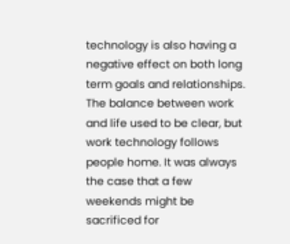technology is also having a negative effect on both long term goals and relationships. The balance between work and life used to be clear, but work technology follows people home. It was always the case that a few weekends might be sacrificed for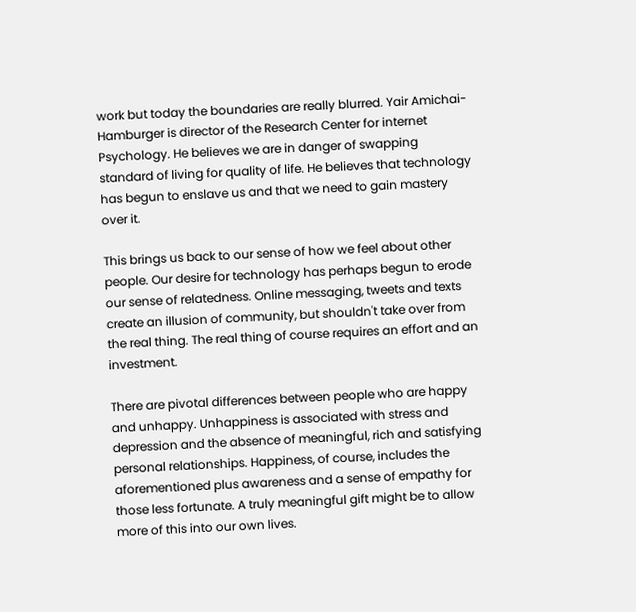work but today the boundaries are really blurred. Yair Amichai-Hamburger is director of the Research Center for internet Psychology. He believes we are in danger of swapping standard of living for quality of life. He believes that technology has begun to enslave us and that we need to gain mastery over it.

This brings us back to our sense of how we feel about other people. Our desire for technology has perhaps begun to erode our sense of relatedness. Online messaging, tweets and texts create an illusion of community, but shouldn't take over from the real thing. The real thing of course requires an effort and an investment.

There are pivotal differences between people who are happy and unhappy. Unhappiness is associated with stress and depression and the absence of meaningful, rich and satisfying personal relationships. Happiness, of course, includes the aforementioned plus awareness and a sense of empathy for those less fortunate. A truly meaningful gift might be to allow more of this into our own lives.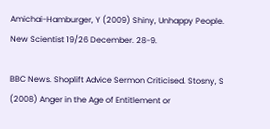Amichai-Hamburger, Y (2009) Shiny, Unhappy People. New Scientist 19/26 December. 28-9.

BBC News. Shoplift Advice Sermon Criticised. Stosny, S (2008) Anger in the Age of Entitlement or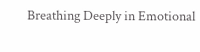Breathing Deeply in Emotional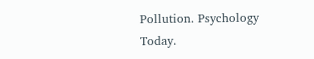Pollution. Psychology Today.